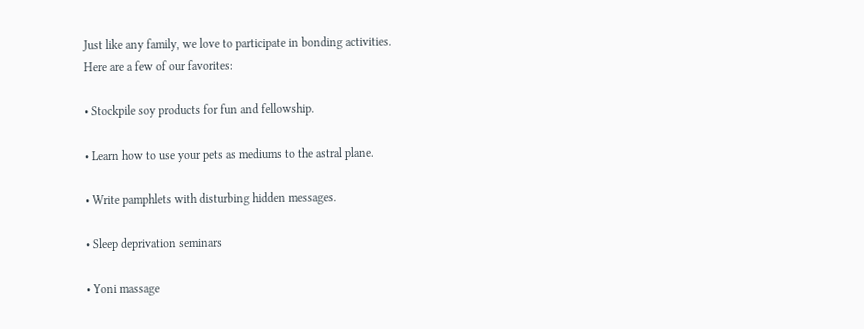Just like any family, we love to participate in bonding activities.
Here are a few of our favorites:

• Stockpile soy products for fun and fellowship.

• Learn how to use your pets as mediums to the astral plane.

• Write pamphlets with disturbing hidden messages.

• Sleep deprivation seminars

• Yoni massage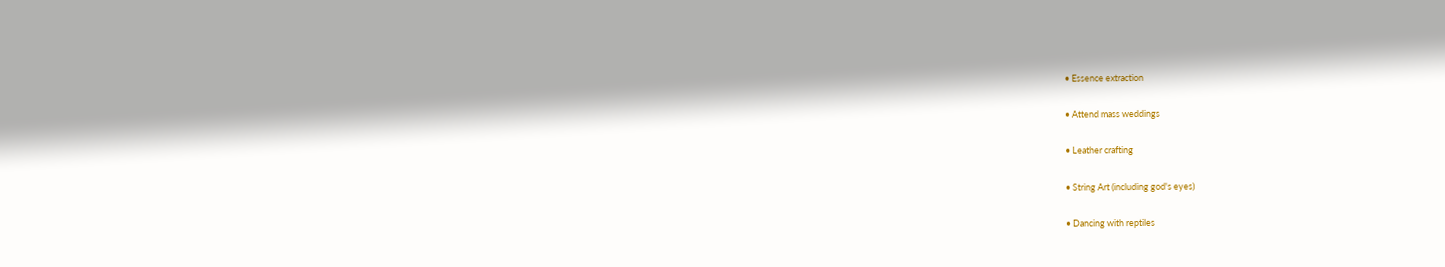• Essence extraction

• Attend mass weddings

• Leather crafting

• String Art (including god's eyes)

• Dancing with reptiles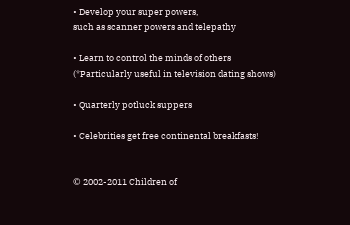• Develop your super powers,
such as scanner powers and telepathy

• Learn to control the minds of others
(*Particularly useful in television dating shows)

• Quarterly potluck suppers

• Celebrities get free continental breakfasts!


© 2002-2011 Children of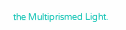the Multiprismed Light.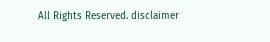All Rights Reserved. disclaimer